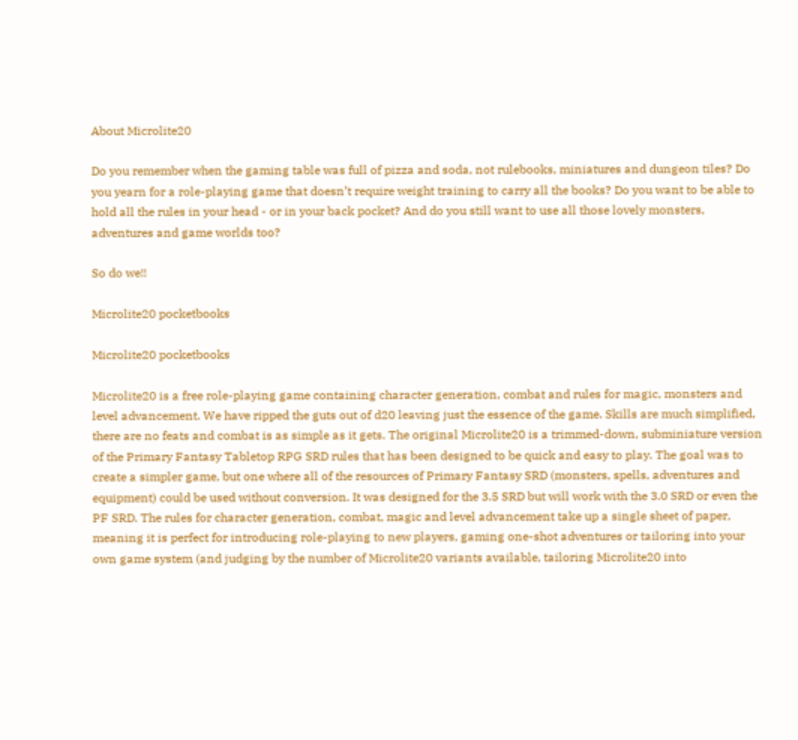About Microlite20

Do you remember when the gaming table was full of pizza and soda, not rulebooks, miniatures and dungeon tiles? Do you yearn for a role-playing game that doesn’t require weight training to carry all the books? Do you want to be able to hold all the rules in your head - or in your back pocket? And do you still want to use all those lovely monsters, adventures and game worlds too?

So do we!!

Microlite20 pocketbooks

Microlite20 pocketbooks

Microlite20 is a free role-playing game containing character generation, combat and rules for magic, monsters and level advancement. We have ripped the guts out of d20 leaving just the essence of the game. Skills are much simplified, there are no feats and combat is as simple as it gets. The original Microlite20 is a trimmed-down, subminiature version of the Primary Fantasy Tabletop RPG SRD rules that has been designed to be quick and easy to play. The goal was to create a simpler game, but one where all of the resources of Primary Fantasy SRD (monsters, spells, adventures and equipment) could be used without conversion. It was designed for the 3.5 SRD but will work with the 3.0 SRD or even the PF SRD. The rules for character generation, combat, magic and level advancement take up a single sheet of paper, meaning it is perfect for introducing role-playing to new players, gaming one-shot adventures or tailoring into your own game system (and judging by the number of Microlite20 variants available, tailoring Microlite20 into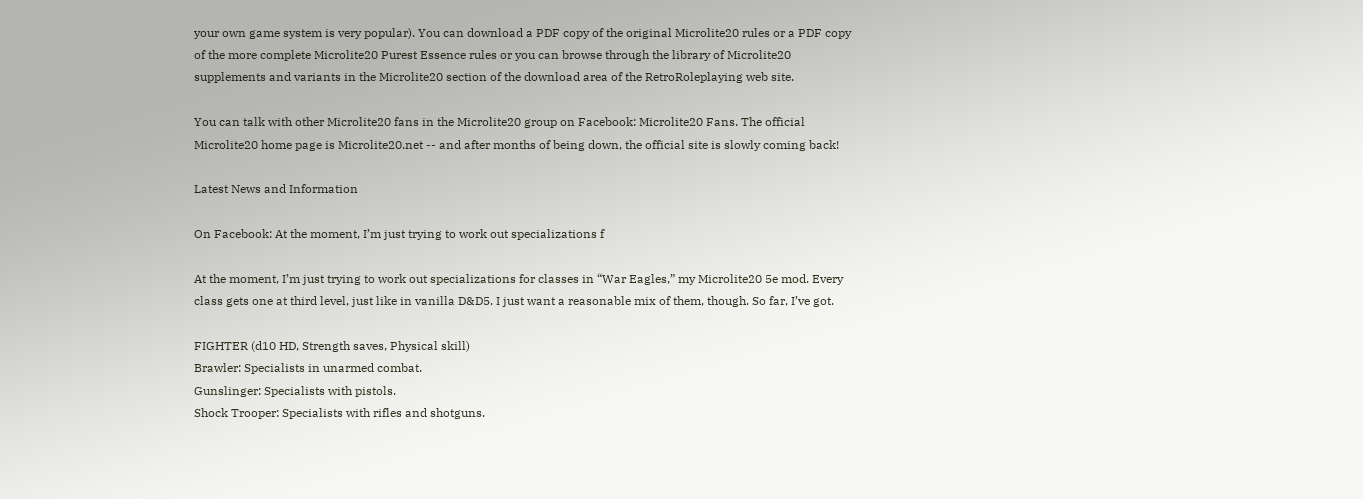your own game system is very popular). You can download a PDF copy of the original Microlite20 rules or a PDF copy of the more complete Microlite20 Purest Essence rules or you can browse through the library of Microlite20 supplements and variants in the Microlite20 section of the download area of the RetroRoleplaying web site.

You can talk with other Microlite20 fans in the Microlite20 group on Facebook: Microlite20 Fans. The official Microlite20 home page is Microlite20.net -- and after months of being down, the official site is slowly coming back!

Latest News and Information

On Facebook: At the moment, I’m just trying to work out specializations f

At the moment, I’m just trying to work out specializations for classes in “War Eagles,” my Microlite20 5e mod. Every class gets one at third level, just like in vanilla D&D5. I just want a reasonable mix of them, though. So far, I’ve got.

FIGHTER (d10 HD, Strength saves, Physical skill)
Brawler: Specialists in unarmed combat.
Gunslinger: Specialists with pistols.
Shock Trooper: Specialists with rifles and shotguns.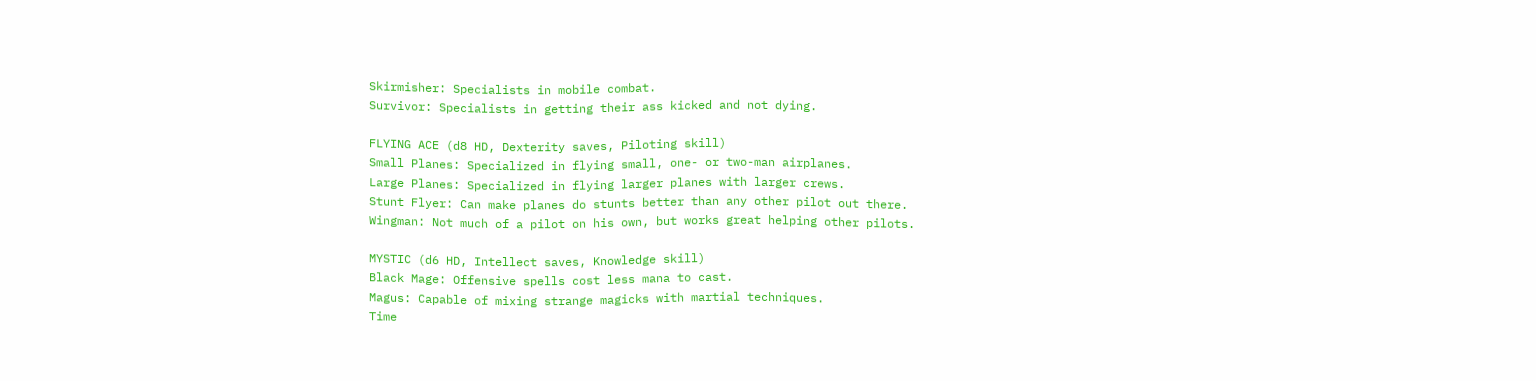Skirmisher: Specialists in mobile combat.
Survivor: Specialists in getting their ass kicked and not dying.

FLYING ACE (d8 HD, Dexterity saves, Piloting skill)
Small Planes: Specialized in flying small, one- or two-man airplanes.
Large Planes: Specialized in flying larger planes with larger crews.
Stunt Flyer: Can make planes do stunts better than any other pilot out there.
Wingman: Not much of a pilot on his own, but works great helping other pilots.

MYSTIC (d6 HD, Intellect saves, Knowledge skill)
Black Mage: Offensive spells cost less mana to cast.
Magus: Capable of mixing strange magicks with martial techniques.
Time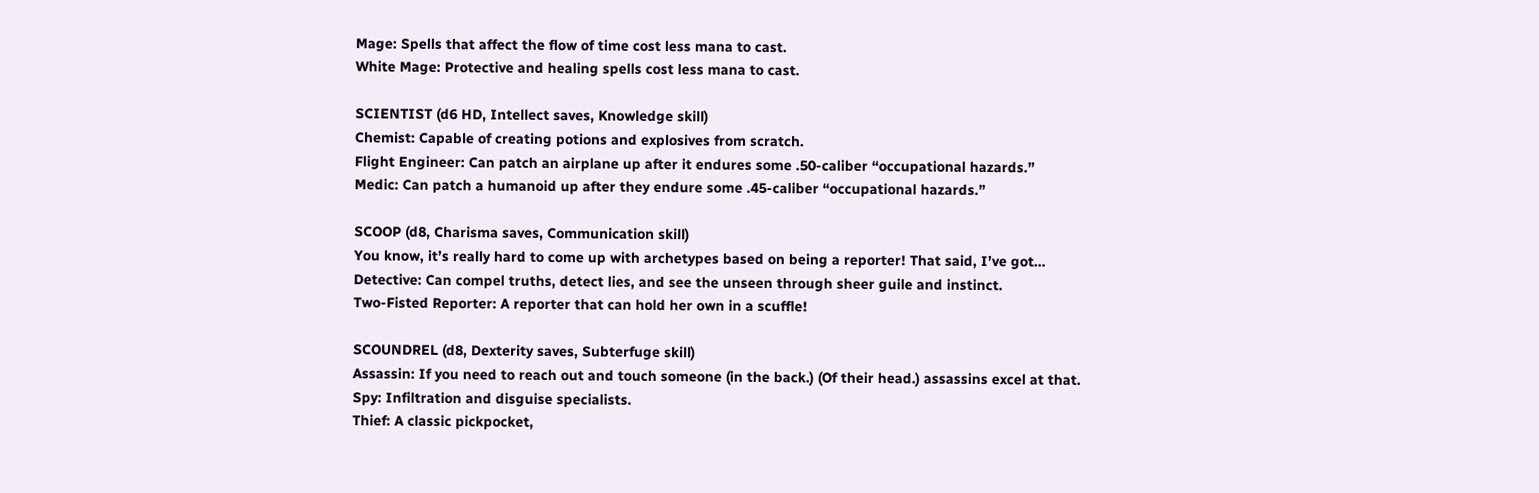Mage: Spells that affect the flow of time cost less mana to cast.
White Mage: Protective and healing spells cost less mana to cast.

SCIENTIST (d6 HD, Intellect saves, Knowledge skill)
Chemist: Capable of creating potions and explosives from scratch.
Flight Engineer: Can patch an airplane up after it endures some .50-caliber “occupational hazards.”
Medic: Can patch a humanoid up after they endure some .45-caliber “occupational hazards.”

SCOOP (d8, Charisma saves, Communication skill)
You know, it’s really hard to come up with archetypes based on being a reporter! That said, I’ve got…
Detective: Can compel truths, detect lies, and see the unseen through sheer guile and instinct.
Two-Fisted Reporter: A reporter that can hold her own in a scuffle!

SCOUNDREL (d8, Dexterity saves, Subterfuge skill)
Assassin: If you need to reach out and touch someone (in the back.) (Of their head.) assassins excel at that.
Spy: Infiltration and disguise specialists.
Thief: A classic pickpocket,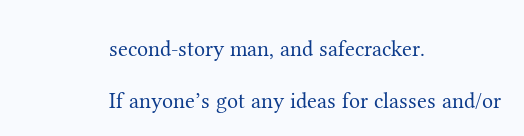second-story man, and safecracker.

If anyone’s got any ideas for classes and/or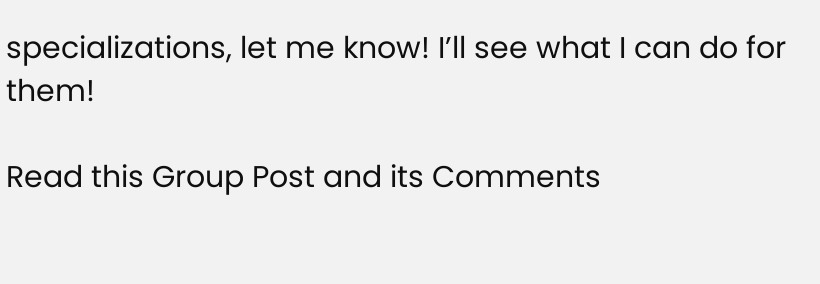specializations, let me know! I’ll see what I can do for them!

Read this Group Post and its Comments